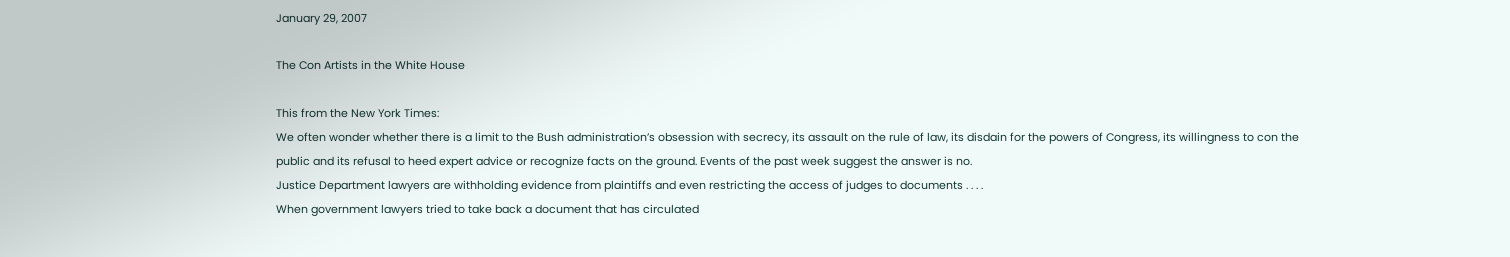January 29, 2007

The Con Artists in the White House

This from the New York Times:
We often wonder whether there is a limit to the Bush administration’s obsession with secrecy, its assault on the rule of law, its disdain for the powers of Congress, its willingness to con the public and its refusal to heed expert advice or recognize facts on the ground. Events of the past week suggest the answer is no.
Justice Department lawyers are withholding evidence from plaintiffs and even restricting the access of judges to documents . . . .
When government lawyers tried to take back a document that has circulated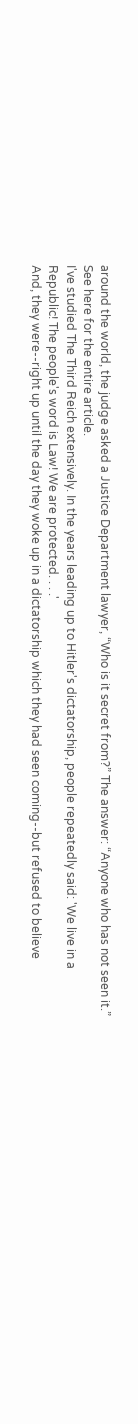around the world, the judge asked a Justice Department lawyer, “Who is it secret from?” The answer: “Anyone who has not seen it.”
See here for the entire article.
I've studied The Third Reich extensively. In the years leading up to Hitler's dictatorship, people repeatedly said: 'We live in a Republic! The people's word is Law! We are protected. . . .'
And, they were--right up until the day they woke up in a dictatorship which they had seen coming--but refused to believe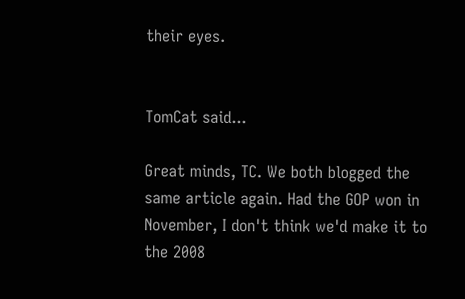their eyes.


TomCat said...

Great minds, TC. We both blogged the same article again. Had the GOP won in November, I don't think we'd make it to the 2008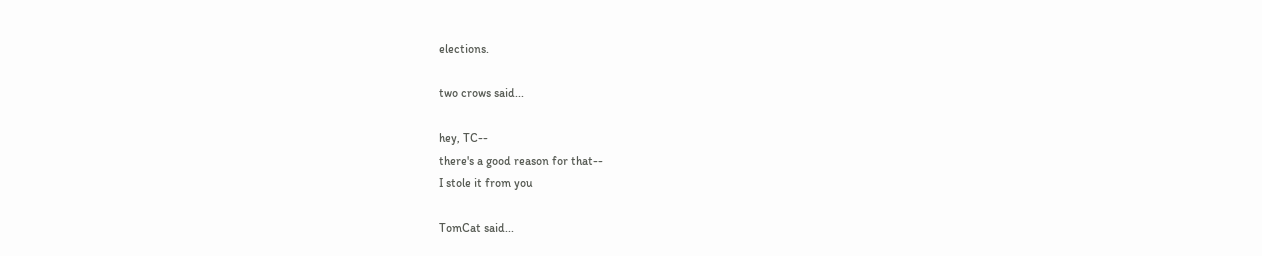elections.

two crows said...

hey, TC--
there's a good reason for that--
I stole it from you

TomCat said...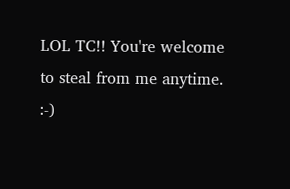LOL TC!! You're welcome to steal from me anytime. :-)